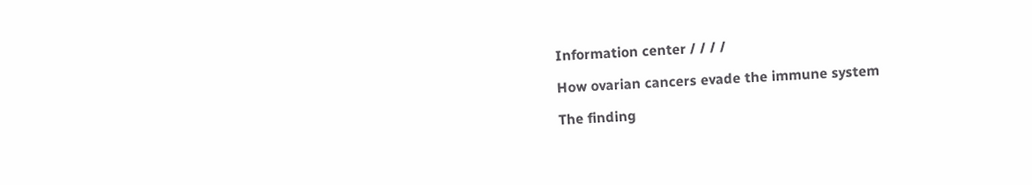Information center / / / /

How ovarian cancers evade the immune system

The finding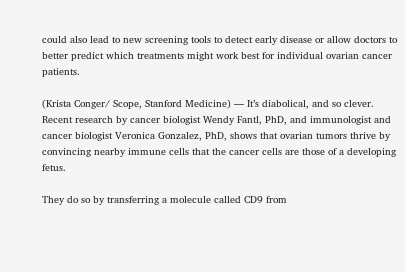could also lead to new screening tools to detect early disease or allow doctors to better predict which treatments might work best for individual ovarian cancer patients.

(Krista Conger/ Scope, Stanford Medicine) — It’s diabolical, and so clever. Recent research by cancer biologist Wendy Fantl, PhD, and immunologist and cancer biologist Veronica Gonzalez, PhD, shows that ovarian tumors thrive by convincing nearby immune cells that the cancer cells are those of a developing fetus.

They do so by transferring a molecule called CD9 from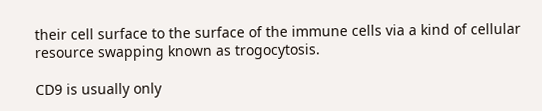their cell surface to the surface of the immune cells via a kind of cellular resource swapping known as trogocytosis.

CD9 is usually only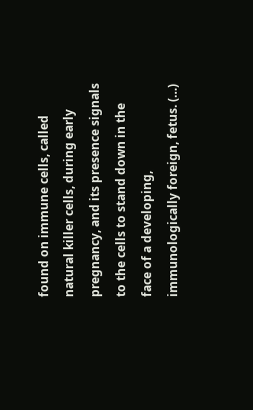found on immune cells, called natural killer cells, during early pregnancy, and its presence signals to the cells to stand down in the face of a developing, immunologically foreign, fetus. (…)